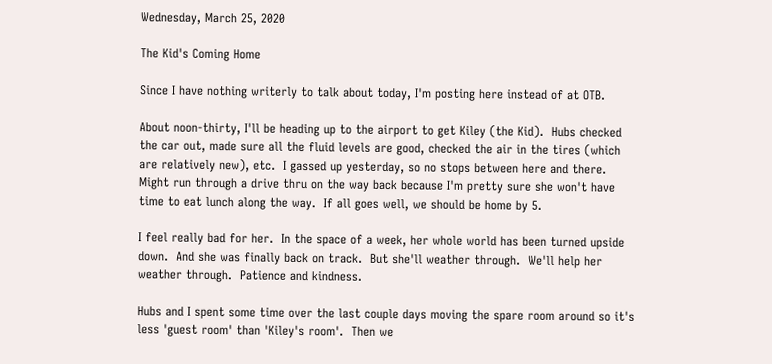Wednesday, March 25, 2020

The Kid's Coming Home

Since I have nothing writerly to talk about today, I'm posting here instead of at OTB.

About noon-thirty, I'll be heading up to the airport to get Kiley (the Kid).  Hubs checked the car out, made sure all the fluid levels are good, checked the air in the tires (which are relatively new), etc.  I gassed up yesterday, so no stops between here and there.  Might run through a drive thru on the way back because I'm pretty sure she won't have time to eat lunch along the way.  If all goes well, we should be home by 5.

I feel really bad for her.  In the space of a week, her whole world has been turned upside down.  And she was finally back on track.  But she'll weather through.  We'll help her weather through.  Patience and kindness.

Hubs and I spent some time over the last couple days moving the spare room around so it's less 'guest room' than 'Kiley's room'.  Then we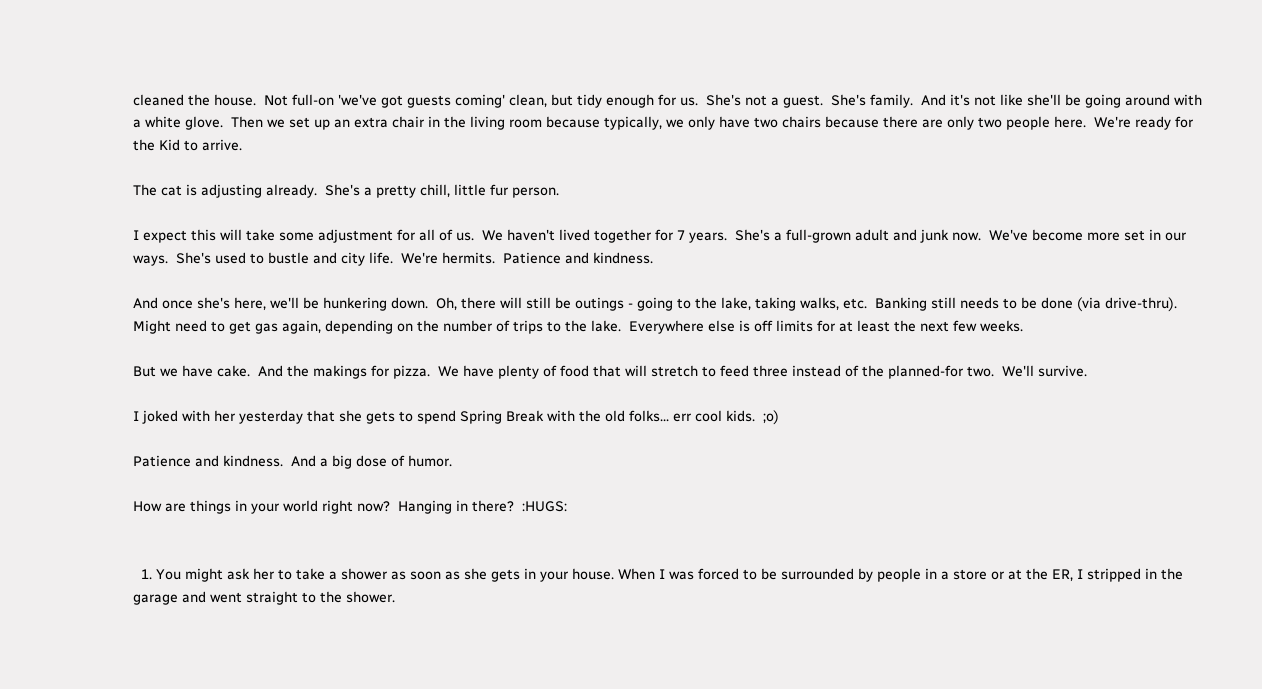cleaned the house.  Not full-on 'we've got guests coming' clean, but tidy enough for us.  She's not a guest.  She's family.  And it's not like she'll be going around with a white glove.  Then we set up an extra chair in the living room because typically, we only have two chairs because there are only two people here.  We're ready for the Kid to arrive.

The cat is adjusting already.  She's a pretty chill, little fur person.

I expect this will take some adjustment for all of us.  We haven't lived together for 7 years.  She's a full-grown adult and junk now.  We've become more set in our ways.  She's used to bustle and city life.  We're hermits.  Patience and kindness.

And once she's here, we'll be hunkering down.  Oh, there will still be outings - going to the lake, taking walks, etc.  Banking still needs to be done (via drive-thru).  Might need to get gas again, depending on the number of trips to the lake.  Everywhere else is off limits for at least the next few weeks.

But we have cake.  And the makings for pizza.  We have plenty of food that will stretch to feed three instead of the planned-for two.  We'll survive.

I joked with her yesterday that she gets to spend Spring Break with the old folks... err cool kids.  ;o)

Patience and kindness.  And a big dose of humor.

How are things in your world right now?  Hanging in there?  :HUGS:


  1. You might ask her to take a shower as soon as she gets in your house. When I was forced to be surrounded by people in a store or at the ER, I stripped in the garage and went straight to the shower.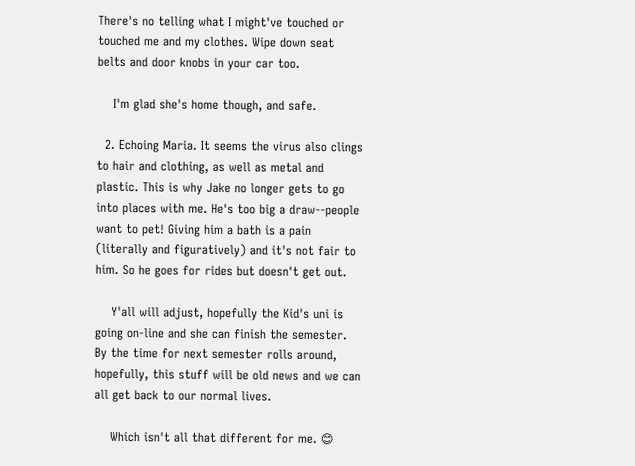There's no telling what I might've touched or touched me and my clothes. Wipe down seat belts and door knobs in your car too.

    I'm glad she's home though, and safe.

  2. Echoing Maria. It seems the virus also clings to hair and clothing, as well as metal and plastic. This is why Jake no longer gets to go into places with me. He's too big a draw--people want to pet! Giving him a bath is a pain (literally and figuratively) and it's not fair to him. So he goes for rides but doesn't get out.

    Y'all will adjust, hopefully the Kid's uni is going on-line and she can finish the semester. By the time for next semester rolls around, hopefully, this stuff will be old news and we can all get back to our normal lives.

    Which isn't all that different for me. 😊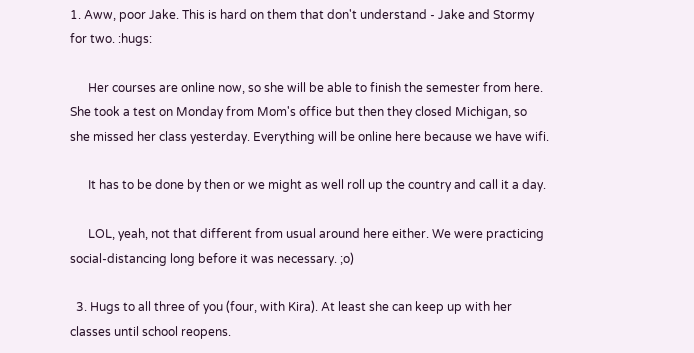1. Aww, poor Jake. This is hard on them that don't understand - Jake and Stormy for two. :hugs:

      Her courses are online now, so she will be able to finish the semester from here. She took a test on Monday from Mom's office but then they closed Michigan, so she missed her class yesterday. Everything will be online here because we have wifi.

      It has to be done by then or we might as well roll up the country and call it a day.

      LOL, yeah, not that different from usual around here either. We were practicing social-distancing long before it was necessary. ;o)

  3. Hugs to all three of you (four, with Kira). At least she can keep up with her classes until school reopens.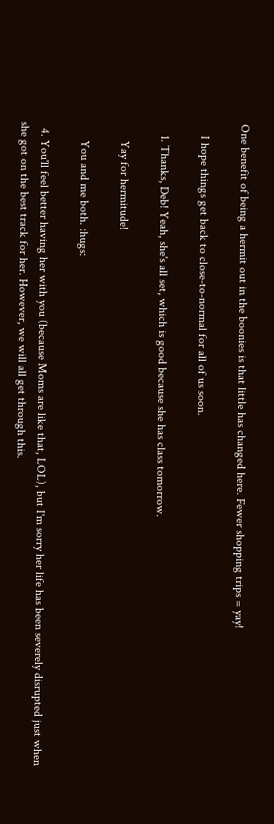One benefit of being a hermit out in the boonies is that little has changed here. Fewer shopping trips = yay!

    I hope things get back to close-to-normal for all of us soon.

    1. Thanks, Deb! Yeah, she's all set, which is good because she has class tomorrow.

      Yay for hermitude!

      You and me both. :hugs:

  4. You'll feel better having her with you (because Moms are like that, LOL), but I'm sorry her life has been severely disrupted just when she got on the best track for her. However, we will all get through this.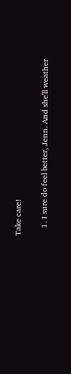Take care!

    1. I sure do feel better, Jenn. And she'll weather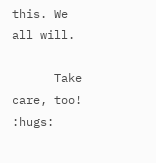this. We all will.

      Take care, too! :hugs: